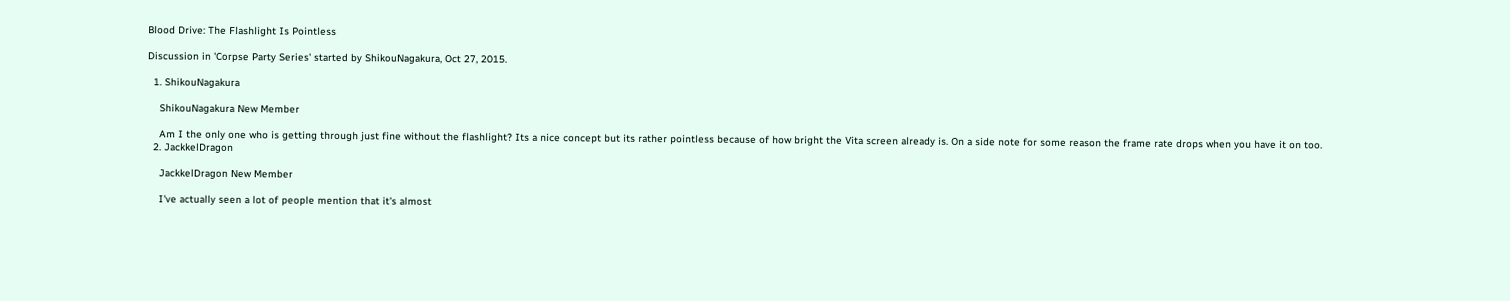Blood Drive: The Flashlight Is Pointless

Discussion in 'Corpse Party Series' started by ShikouNagakura, Oct 27, 2015.

  1. ShikouNagakura

    ShikouNagakura New Member

    Am I the only one who is getting through just fine without the flashlight? Its a nice concept but its rather pointless because of how bright the Vita screen already is. On a side note for some reason the frame rate drops when you have it on too.
  2. JackkelDragon

    JackkelDragon New Member

    I've actually seen a lot of people mention that it's almost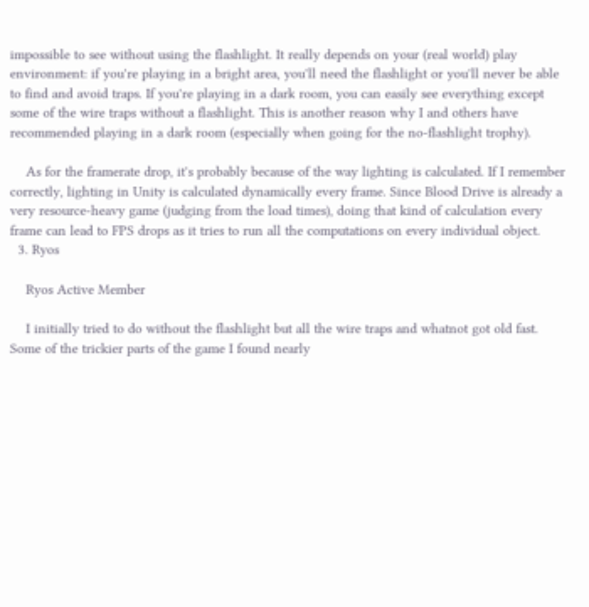impossible to see without using the flashlight. It really depends on your (real world) play environment: if you're playing in a bright area, you'll need the flashlight or you'll never be able to find and avoid traps. If you're playing in a dark room, you can easily see everything except some of the wire traps without a flashlight. This is another reason why I and others have recommended playing in a dark room (especially when going for the no-flashlight trophy).

    As for the framerate drop, it's probably because of the way lighting is calculated. If I remember correctly, lighting in Unity is calculated dynamically every frame. Since Blood Drive is already a very resource-heavy game (judging from the load times), doing that kind of calculation every frame can lead to FPS drops as it tries to run all the computations on every individual object.
  3. Ryos

    Ryos Active Member

    I initially tried to do without the flashlight but all the wire traps and whatnot got old fast. Some of the trickier parts of the game I found nearly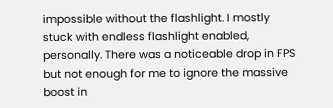impossible without the flashlight. I mostly stuck with endless flashlight enabled, personally. There was a noticeable drop in FPS but not enough for me to ignore the massive boost in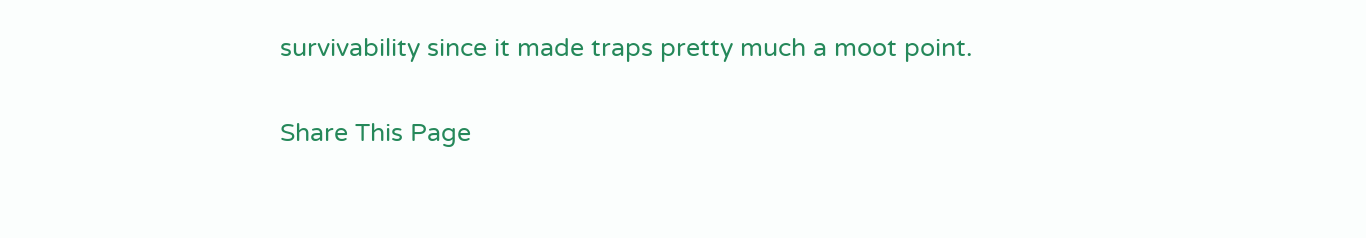survivability since it made traps pretty much a moot point.

Share This Page